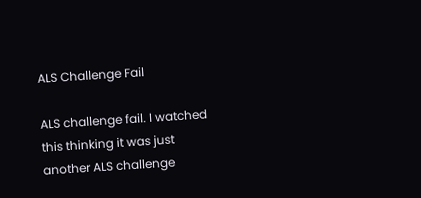ALS Challenge Fail

ALS challenge fail. I watched this thinking it was just another ALS challenge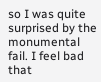so I was quite surprised by the monumental fail. I feel bad that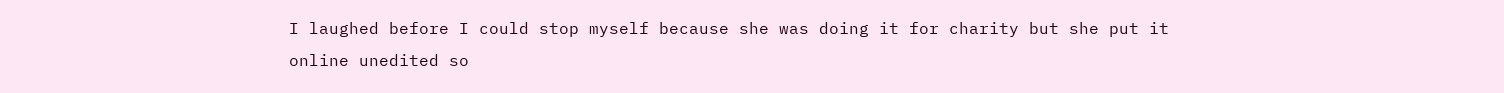I laughed before I could stop myself because she was doing it for charity but she put it online unedited so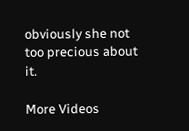obviously she not too precious about it.

More Videos